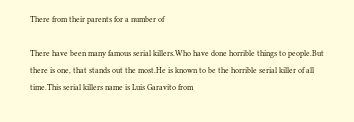There from their parents for a number of

There have been many famous serial killers.Who have done horrible things to people.But there is one, that stands out the most.He is known to be the horrible serial killer of all time.This serial killers name is Luis Garavito from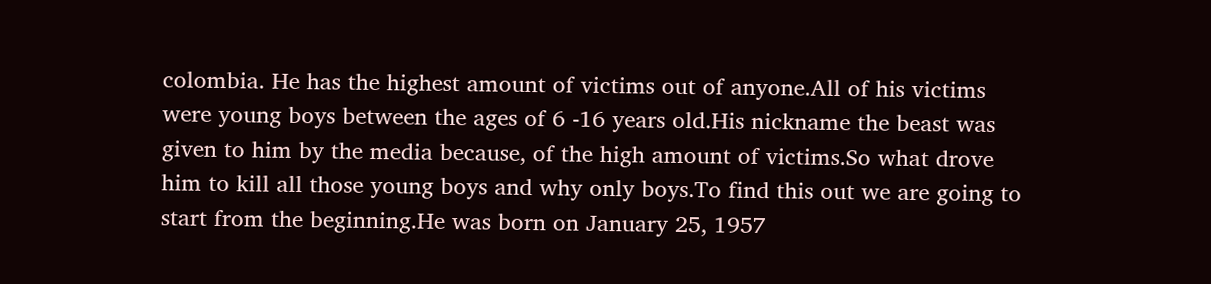colombia. He has the highest amount of victims out of anyone.All of his victims were young boys between the ages of 6 -16 years old.His nickname the beast was given to him by the media because, of the high amount of victims.So what drove him to kill all those young boys and why only boys.To find this out we are going to start from the beginning.He was born on January 25, 1957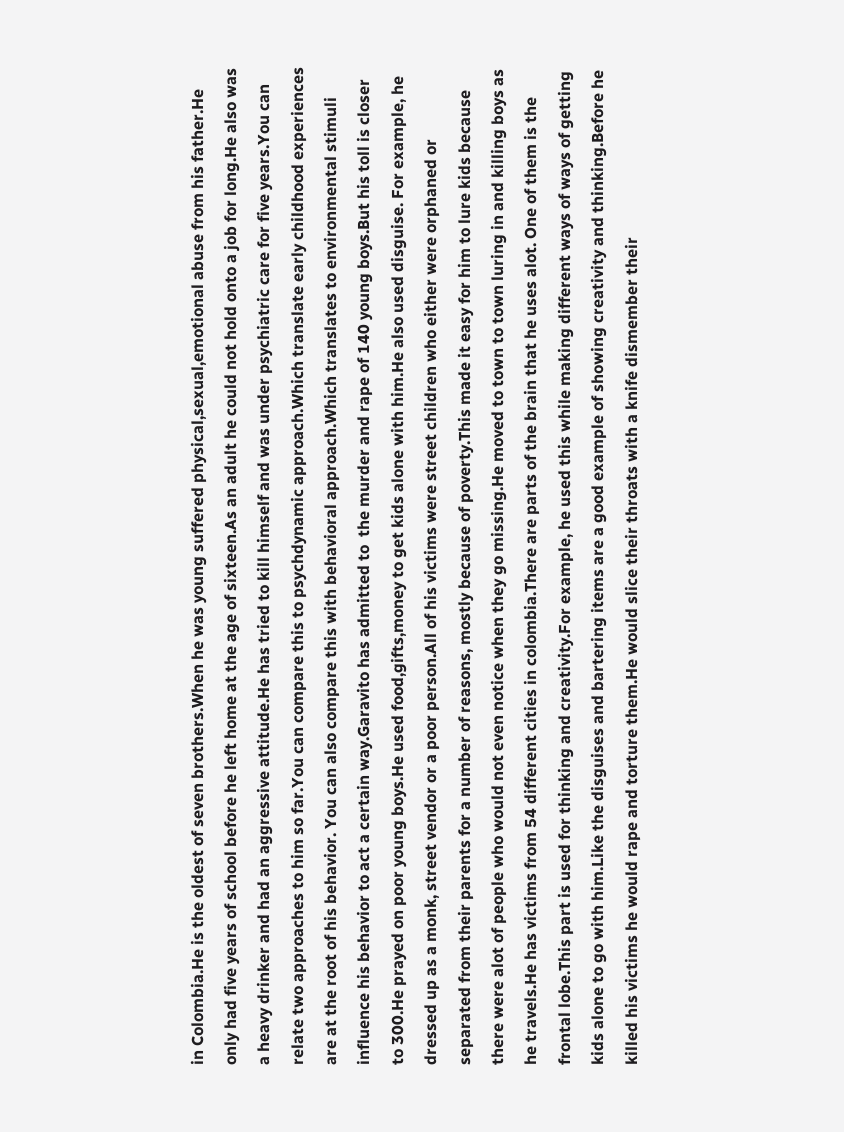in Colombia.He is the oldest of seven brothers.When he was young suffered physical,sexual,emotional abuse from his father.He only had five years of school before he left home at the age of sixteen.As an adult he could not hold onto a job for long.He also was a heavy drinker and had an aggressive attitude.He has tried to kill himself and was under psychiatric care for five years.You can relate two approaches to him so far.You can compare this to psychdynamic approach.Which translate early childhood experiences are at the root of his behavior. You can also compare this with behavioral approach.Which translates to environmental stimuli influence his behavior to act a certain way.Garavito has admitted to  the murder and rape of 140 young boys.But his toll is closer to 300.He prayed on poor young boys.He used food,gifts,money to get kids alone with him.He also used disguise. For example, he dressed up as a monk, street vendor or a poor person.All of his victims were street children who either were orphaned or separated from their parents for a number of reasons, mostly because of poverty.This made it easy for him to lure kids because there were alot of people who would not even notice when they go missing.He moved to town to town luring in and killing boys as he travels.He has victims from 54 different cities in colombia.There are parts of the brain that he uses alot. One of them is the frontal lobe.This part is used for thinking and creativity.For example, he used this while making different ways of ways of getting kids alone to go with him.Like the disguises and bartering items are a good example of showing creativity and thinking.Before he killed his victims he would rape and torture them.He would slice their throats with a knife dismember their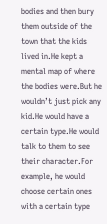bodies and then bury them outside of the town that the kids lived in.He kept a mental map of where the bodies were.But he wouldn’t just pick any kid.He would have a certain type.He would talk to them to see their character.For example, he would choose certain ones with a certain type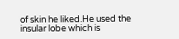of skin he liked.He used the insular lobe which is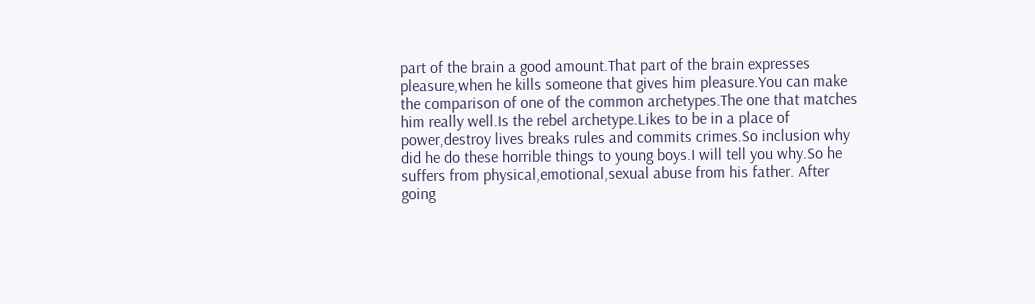part of the brain a good amount.That part of the brain expresses pleasure,when he kills someone that gives him pleasure.You can make the comparison of one of the common archetypes.The one that matches him really well.Is the rebel archetype.Likes to be in a place of power,destroy lives breaks rules and commits crimes.So inclusion why did he do these horrible things to young boys.I will tell you why.So he suffers from physical,emotional,sexual abuse from his father. After going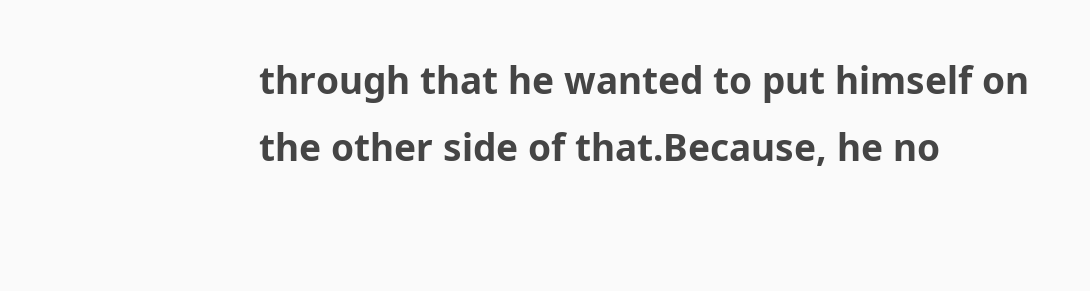through that he wanted to put himself on the other side of that.Because, he no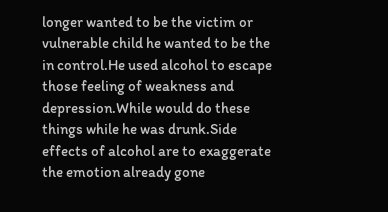longer wanted to be the victim or vulnerable child he wanted to be the in control.He used alcohol to escape those feeling of weakness and depression.While would do these things while he was drunk.Side effects of alcohol are to exaggerate the emotion already gone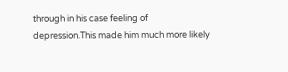through in his case feeling of depression.This made him much more likely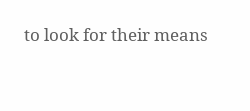to look for their means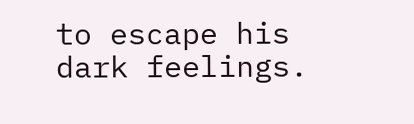to escape his dark feelings.